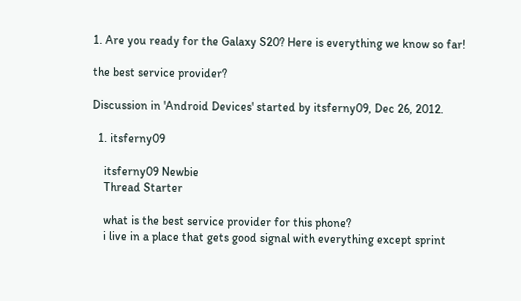1. Are you ready for the Galaxy S20? Here is everything we know so far!

the best service provider?

Discussion in 'Android Devices' started by itsferny09, Dec 26, 2012.

  1. itsferny09

    itsferny09 Newbie
    Thread Starter

    what is the best service provider for this phone?
    i live in a place that gets good signal with everything except sprint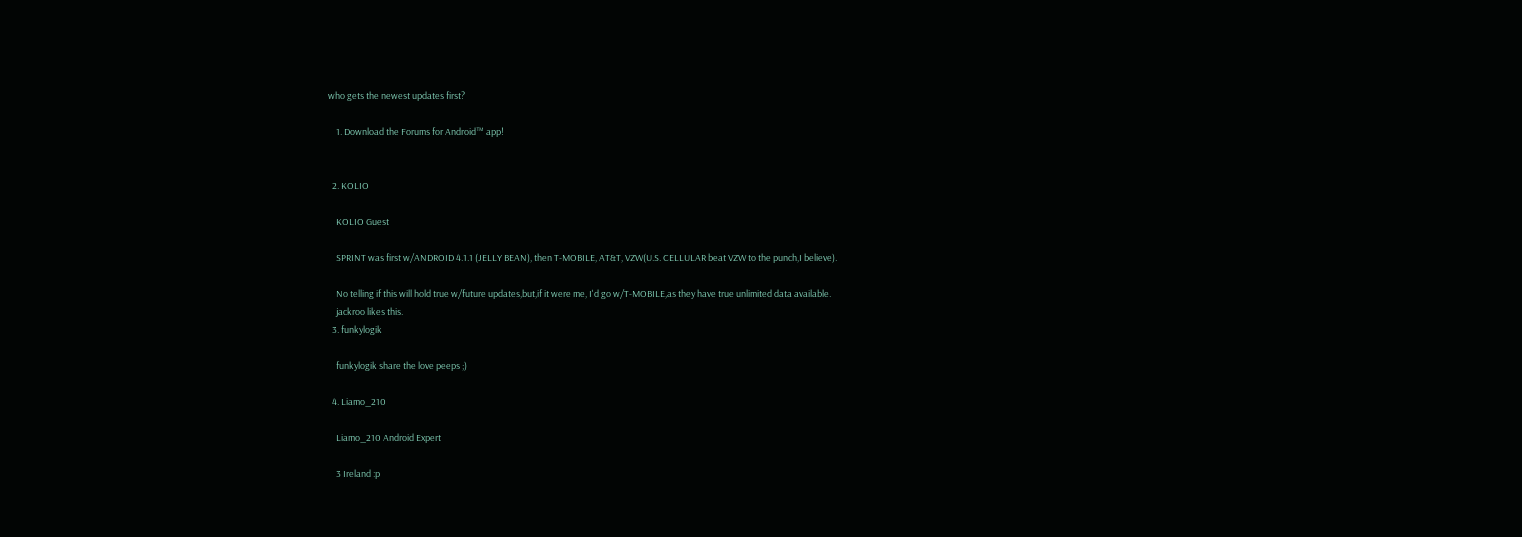who gets the newest updates first?

    1. Download the Forums for Android™ app!


  2. KOLIO

    KOLIO Guest

    SPRINT was first w/ANDROID 4.1.1 (JELLY BEAN), then T-MOBILE, AT&T, VZW(U.S. CELLULAR beat VZW to the punch,I believe).

    No telling if this will hold true w/future updates,but,if it were me, I'd go w/T-MOBILE,as they have true unlimited data available.
    jackroo likes this.
  3. funkylogik

    funkylogik share the love peeps ;)

  4. Liamo_210

    Liamo_210 Android Expert

    3 Ireland :p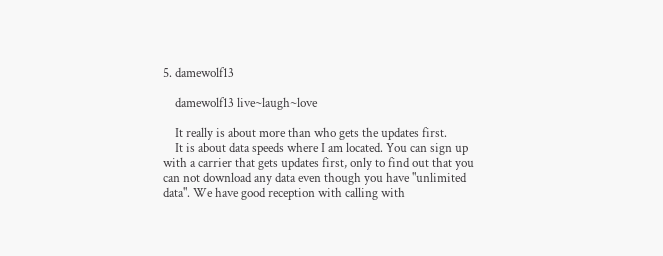5. damewolf13

    damewolf13 live~laugh~love

    It really is about more than who gets the updates first.
    It is about data speeds where I am located. You can sign up with a carrier that gets updates first, only to find out that you can not download any data even though you have "unlimited data". We have good reception with calling with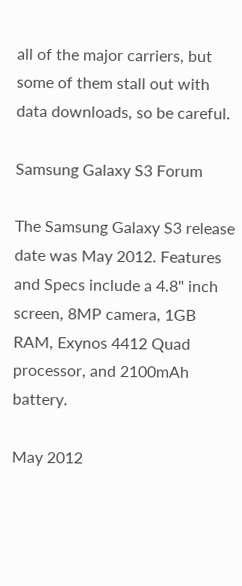all of the major carriers, but some of them stall out with data downloads, so be careful.

Samsung Galaxy S3 Forum

The Samsung Galaxy S3 release date was May 2012. Features and Specs include a 4.8" inch screen, 8MP camera, 1GB RAM, Exynos 4412 Quad processor, and 2100mAh battery.

May 2012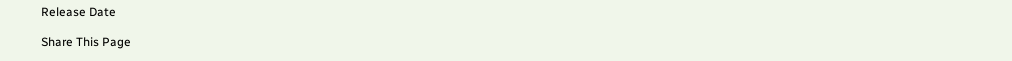Release Date

Share This Page